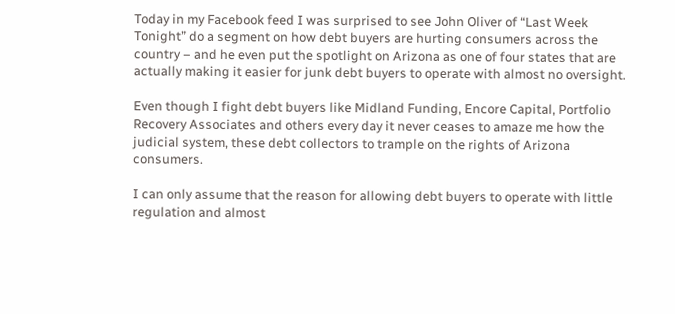Today in my Facebook feed I was surprised to see John Oliver of “Last Week Tonight” do a segment on how debt buyers are hurting consumers across the country – and he even put the spotlight on Arizona as one of four states that are actually making it easier for junk debt buyers to operate with almost no oversight.

Even though I fight debt buyers like Midland Funding, Encore Capital, Portfolio Recovery Associates and others every day it never ceases to amaze me how the judicial system, these debt collectors to trample on the rights of Arizona consumers.

I can only assume that the reason for allowing debt buyers to operate with little regulation and almost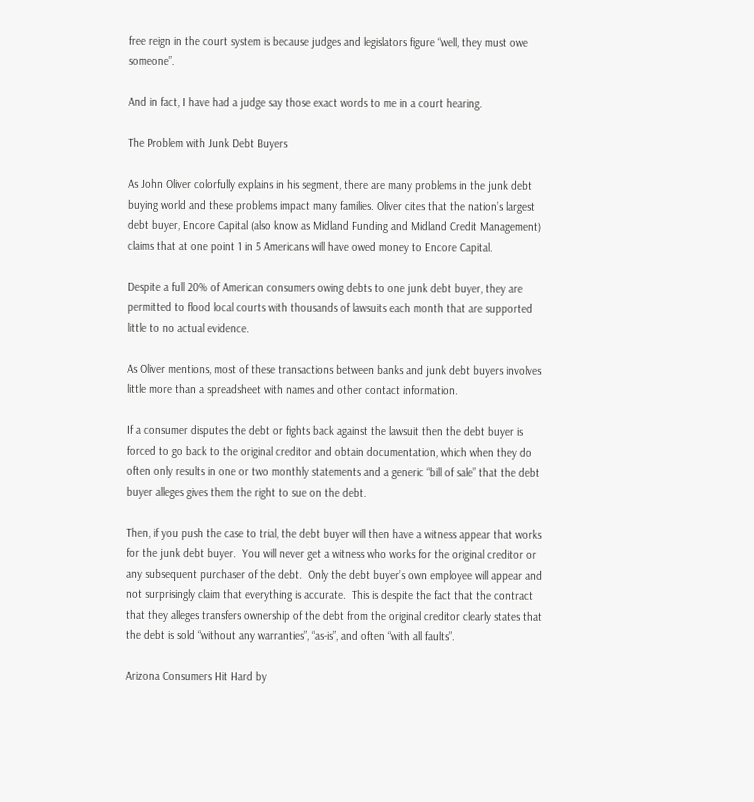free reign in the court system is because judges and legislators figure “well, they must owe someone”.

And in fact, I have had a judge say those exact words to me in a court hearing.

The Problem with Junk Debt Buyers

As John Oliver colorfully explains in his segment, there are many problems in the junk debt buying world and these problems impact many families. Oliver cites that the nation’s largest debt buyer, Encore Capital (also know as Midland Funding and Midland Credit Management) claims that at one point 1 in 5 Americans will have owed money to Encore Capital.

Despite a full 20% of American consumers owing debts to one junk debt buyer, they are permitted to flood local courts with thousands of lawsuits each month that are supported little to no actual evidence.

As Oliver mentions, most of these transactions between banks and junk debt buyers involves little more than a spreadsheet with names and other contact information.

If a consumer disputes the debt or fights back against the lawsuit then the debt buyer is forced to go back to the original creditor and obtain documentation, which when they do often only results in one or two monthly statements and a generic “bill of sale” that the debt buyer alleges gives them the right to sue on the debt.

Then, if you push the case to trial, the debt buyer will then have a witness appear that works for the junk debt buyer.  You will never get a witness who works for the original creditor or any subsequent purchaser of the debt.  Only the debt buyer’s own employee will appear and not surprisingly claim that everything is accurate.  This is despite the fact that the contract that they alleges transfers ownership of the debt from the original creditor clearly states that the debt is sold “without any warranties”, “as-is”, and often “with all faults”.

Arizona Consumers Hit Hard by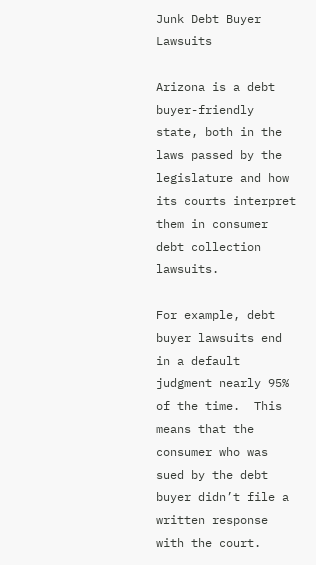Junk Debt Buyer Lawsuits

Arizona is a debt buyer-friendly state, both in the laws passed by the legislature and how its courts interpret them in consumer debt collection lawsuits.

For example, debt buyer lawsuits end in a default judgment nearly 95% of the time.  This means that the consumer who was sued by the debt buyer didn’t file a written response with the court.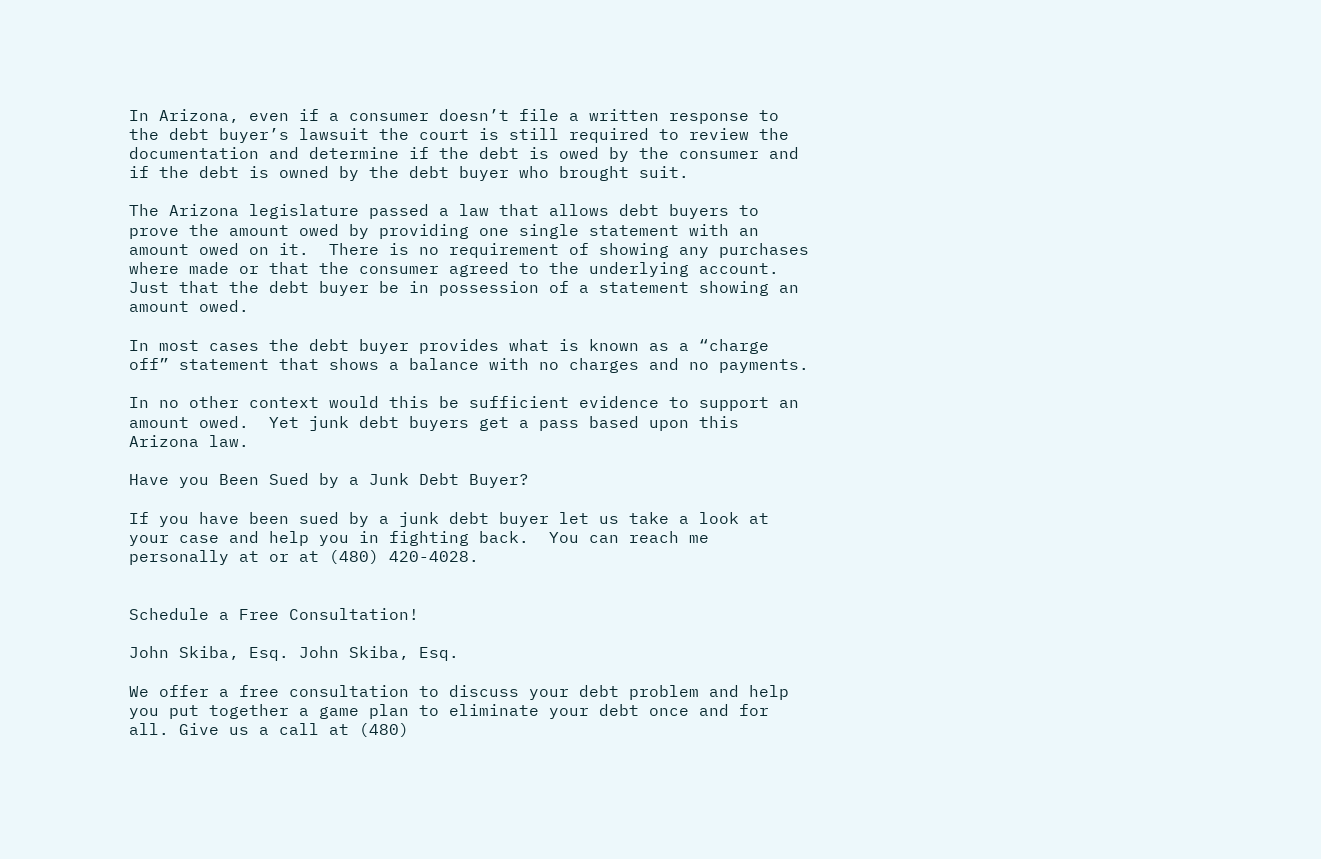In Arizona, even if a consumer doesn’t file a written response to the debt buyer’s lawsuit the court is still required to review the documentation and determine if the debt is owed by the consumer and if the debt is owned by the debt buyer who brought suit.

The Arizona legislature passed a law that allows debt buyers to prove the amount owed by providing one single statement with an amount owed on it.  There is no requirement of showing any purchases where made or that the consumer agreed to the underlying account.  Just that the debt buyer be in possession of a statement showing an amount owed.

In most cases the debt buyer provides what is known as a “charge off” statement that shows a balance with no charges and no payments.

In no other context would this be sufficient evidence to support an amount owed.  Yet junk debt buyers get a pass based upon this Arizona law.

Have you Been Sued by a Junk Debt Buyer?

If you have been sued by a junk debt buyer let us take a look at your case and help you in fighting back.  You can reach me personally at or at (480) 420-4028.


Schedule a Free Consultation!

John Skiba, Esq. John Skiba, Esq.

We offer a free consultation to discuss your debt problem and help you put together a game plan to eliminate your debt once and for all. Give us a call at (480)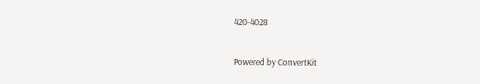420-4028

Powered by ConvertKit